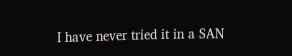I have never tried it in a SAN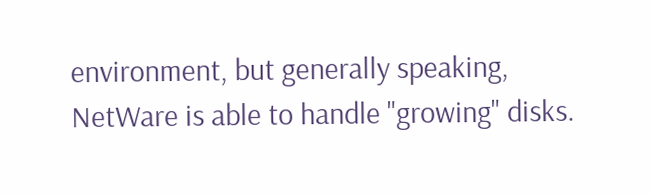environment, but generally speaking,
NetWare is able to handle "growing" disks.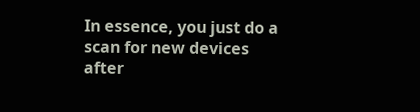In essence, you just do a
scan for new devices
after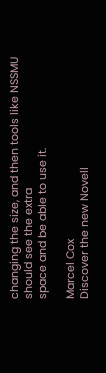changing the size, and then tools like NSSMU should see the extra
space and be able to use it.

Marcel Cox
Discover the new Novell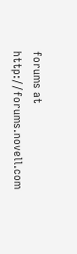forums at http://forums.novell.com